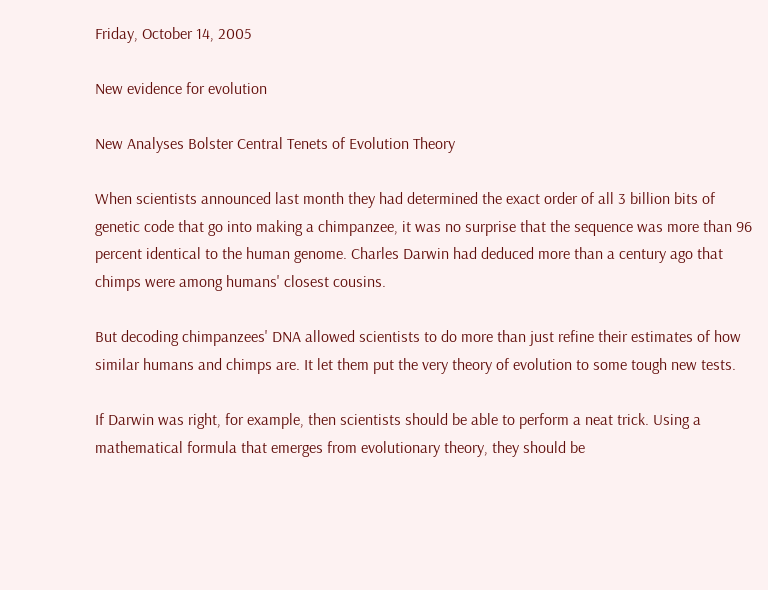Friday, October 14, 2005

New evidence for evolution

New Analyses Bolster Central Tenets of Evolution Theory

When scientists announced last month they had determined the exact order of all 3 billion bits of genetic code that go into making a chimpanzee, it was no surprise that the sequence was more than 96 percent identical to the human genome. Charles Darwin had deduced more than a century ago that chimps were among humans' closest cousins.

But decoding chimpanzees' DNA allowed scientists to do more than just refine their estimates of how similar humans and chimps are. It let them put the very theory of evolution to some tough new tests.

If Darwin was right, for example, then scientists should be able to perform a neat trick. Using a mathematical formula that emerges from evolutionary theory, they should be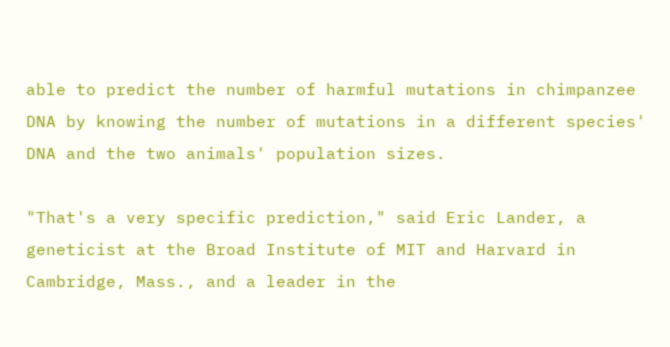able to predict the number of harmful mutations in chimpanzee DNA by knowing the number of mutations in a different species' DNA and the two animals' population sizes.

"That's a very specific prediction," said Eric Lander, a geneticist at the Broad Institute of MIT and Harvard in Cambridge, Mass., and a leader in the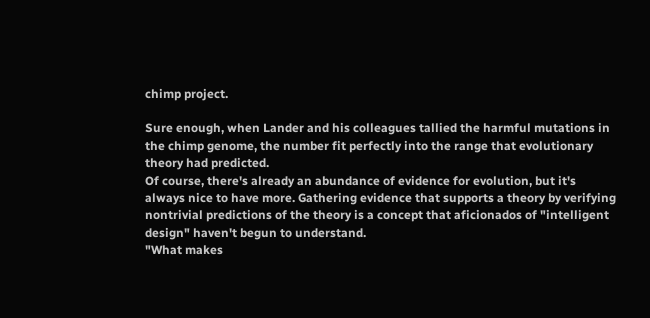chimp project.

Sure enough, when Lander and his colleagues tallied the harmful mutations in the chimp genome, the number fit perfectly into the range that evolutionary theory had predicted.
Of course, there's already an abundance of evidence for evolution, but it's always nice to have more. Gathering evidence that supports a theory by verifying nontrivial predictions of the theory is a concept that aficionados of "intelligent design" haven't begun to understand.
"What makes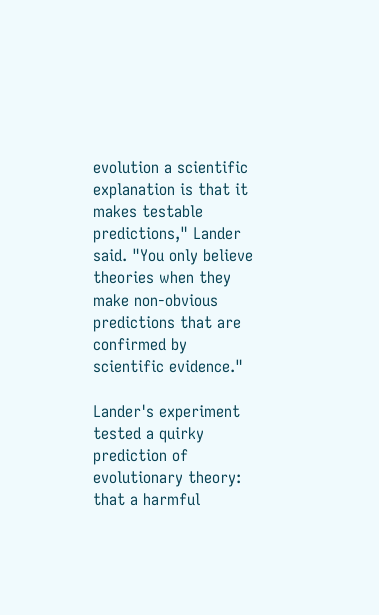evolution a scientific explanation is that it makes testable predictions," Lander said. "You only believe theories when they make non-obvious predictions that are confirmed by scientific evidence."

Lander's experiment tested a quirky prediction of evolutionary theory: that a harmful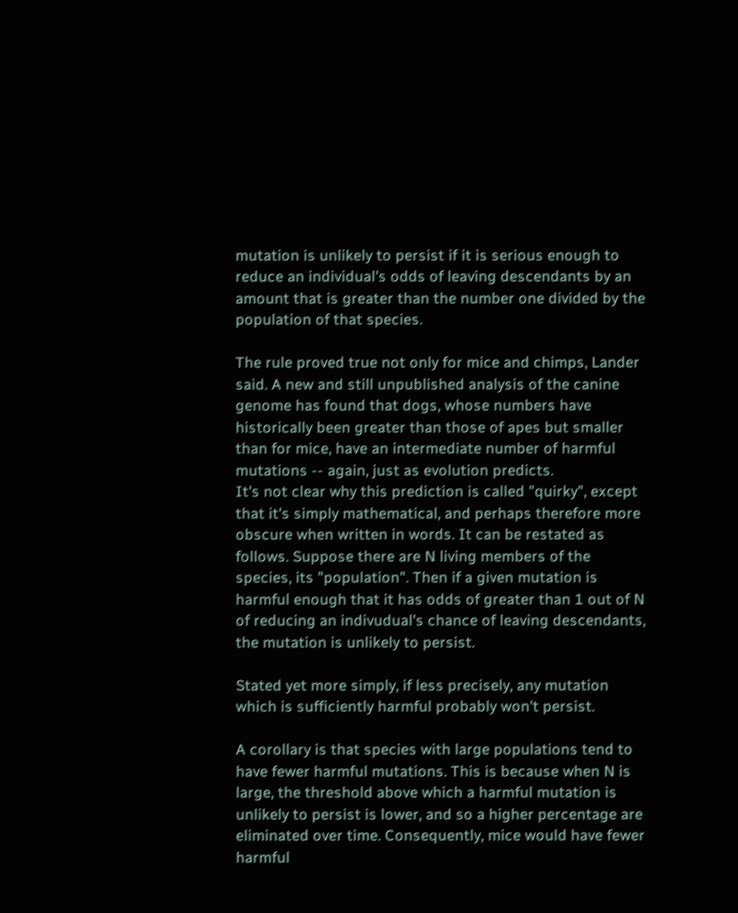mutation is unlikely to persist if it is serious enough to reduce an individual's odds of leaving descendants by an amount that is greater than the number one divided by the population of that species.

The rule proved true not only for mice and chimps, Lander said. A new and still unpublished analysis of the canine genome has found that dogs, whose numbers have historically been greater than those of apes but smaller than for mice, have an intermediate number of harmful mutations -- again, just as evolution predicts.
It's not clear why this prediction is called "quirky", except that it's simply mathematical, and perhaps therefore more obscure when written in words. It can be restated as follows. Suppose there are N living members of the species, its "population". Then if a given mutation is harmful enough that it has odds of greater than 1 out of N of reducing an indivudual's chance of leaving descendants, the mutation is unlikely to persist.

Stated yet more simply, if less precisely, any mutation which is sufficiently harmful probably won't persist.

A corollary is that species with large populations tend to have fewer harmful mutations. This is because when N is large, the threshold above which a harmful mutation is unlikely to persist is lower, and so a higher percentage are eliminated over time. Consequently, mice would have fewer harmful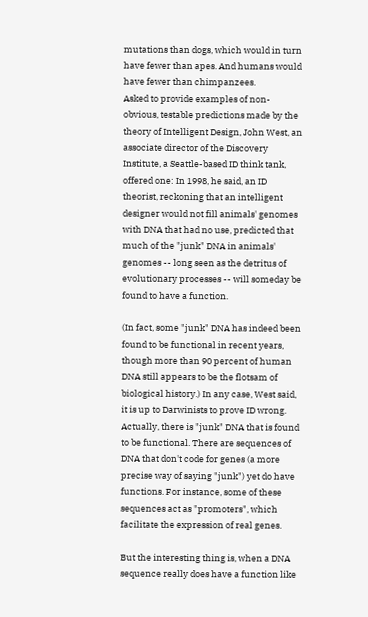mutations than dogs, which would in turn have fewer than apes. And humans would have fewer than chimpanzees.
Asked to provide examples of non-obvious, testable predictions made by the theory of Intelligent Design, John West, an associate director of the Discovery Institute, a Seattle-based ID think tank, offered one: In 1998, he said, an ID theorist, reckoning that an intelligent designer would not fill animals' genomes with DNA that had no use, predicted that much of the "junk" DNA in animals' genomes -- long seen as the detritus of evolutionary processes -- will someday be found to have a function.

(In fact, some "junk" DNA has indeed been found to be functional in recent years, though more than 90 percent of human DNA still appears to be the flotsam of biological history.) In any case, West said, it is up to Darwinists to prove ID wrong.
Actually, there is "junk" DNA that is found to be functional. There are sequences of DNA that don't code for genes (a more precise way of saying "junk") yet do have functions. For instance, some of these sequences act as "promoters", which facilitate the expression of real genes.

But the interesting thing is, when a DNA sequence really does have a function like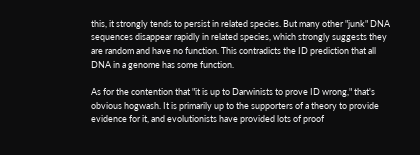this, it strongly tends to persist in related species. But many other "junk" DNA sequences disappear rapidly in related species, which strongly suggests they are random and have no function. This contradicts the ID prediction that all DNA in a genome has some function.

As for the contention that "it is up to Darwinists to prove ID wrong," that's obvious hogwash. It is primarily up to the supporters of a theory to provide evidence for it, and evolutionists have provided lots of proof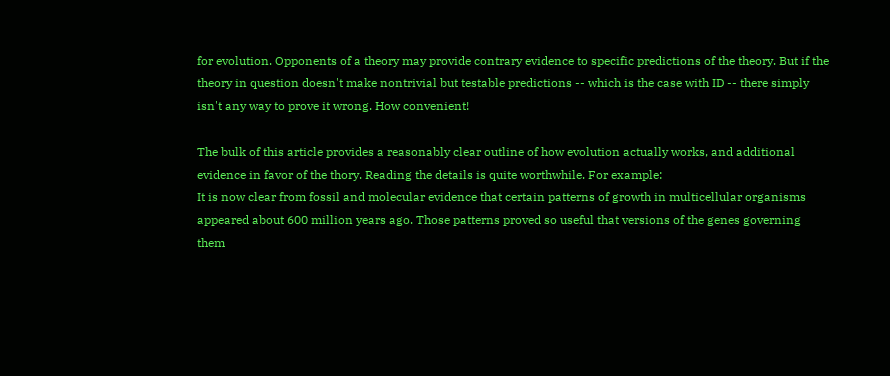for evolution. Opponents of a theory may provide contrary evidence to specific predictions of the theory. But if the theory in question doesn't make nontrivial but testable predictions -- which is the case with ID -- there simply isn't any way to prove it wrong. How convenient!

The bulk of this article provides a reasonably clear outline of how evolution actually works, and additional evidence in favor of the thory. Reading the details is quite worthwhile. For example:
It is now clear from fossil and molecular evidence that certain patterns of growth in multicellular organisms appeared about 600 million years ago. Those patterns proved so useful that versions of the genes governing them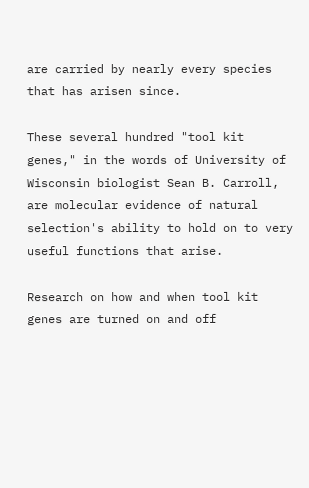are carried by nearly every species that has arisen since.

These several hundred "tool kit genes," in the words of University of Wisconsin biologist Sean B. Carroll, are molecular evidence of natural selection's ability to hold on to very useful functions that arise.

Research on how and when tool kit genes are turned on and off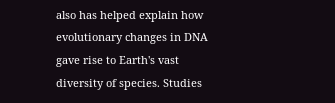also has helped explain how evolutionary changes in DNA gave rise to Earth's vast diversity of species. Studies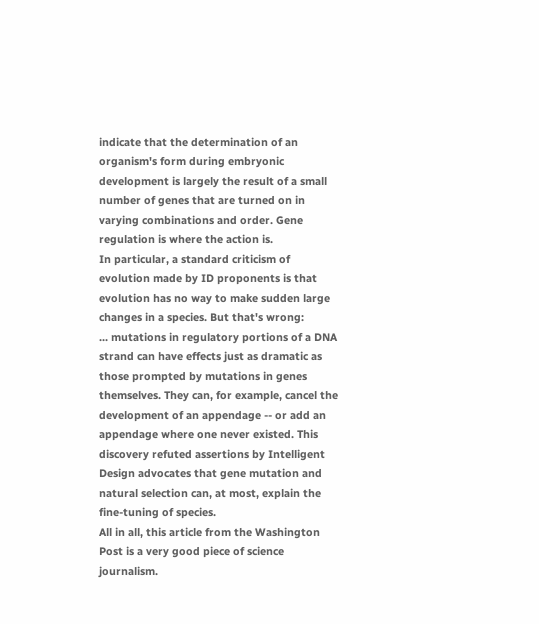indicate that the determination of an organism's form during embryonic development is largely the result of a small number of genes that are turned on in varying combinations and order. Gene regulation is where the action is.
In particular, a standard criticism of evolution made by ID proponents is that evolution has no way to make sudden large changes in a species. But that's wrong:
... mutations in regulatory portions of a DNA strand can have effects just as dramatic as those prompted by mutations in genes themselves. They can, for example, cancel the development of an appendage -- or add an appendage where one never existed. This discovery refuted assertions by Intelligent Design advocates that gene mutation and natural selection can, at most, explain the fine-tuning of species.
All in all, this article from the Washington Post is a very good piece of science journalism.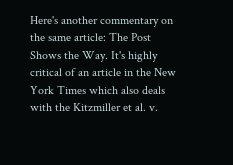Here's another commentary on the same article: The Post Shows the Way. It's highly critical of an article in the New York Times which also deals with the Kitzmiller et al. v.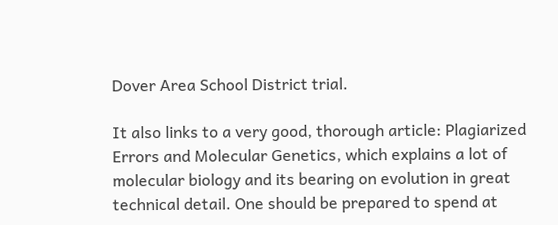Dover Area School District trial.

It also links to a very good, thorough article: Plagiarized Errors and Molecular Genetics, which explains a lot of molecular biology and its bearing on evolution in great technical detail. One should be prepared to spend at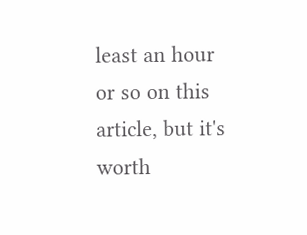least an hour or so on this article, but it's worth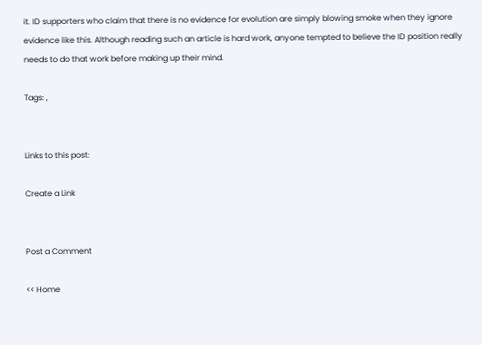it. ID supporters who claim that there is no evidence for evolution are simply blowing smoke when they ignore evidence like this. Although reading such an article is hard work, anyone tempted to believe the ID position really needs to do that work before making up their mind.

Tags: ,


Links to this post:

Create a Link


Post a Comment

<< Home